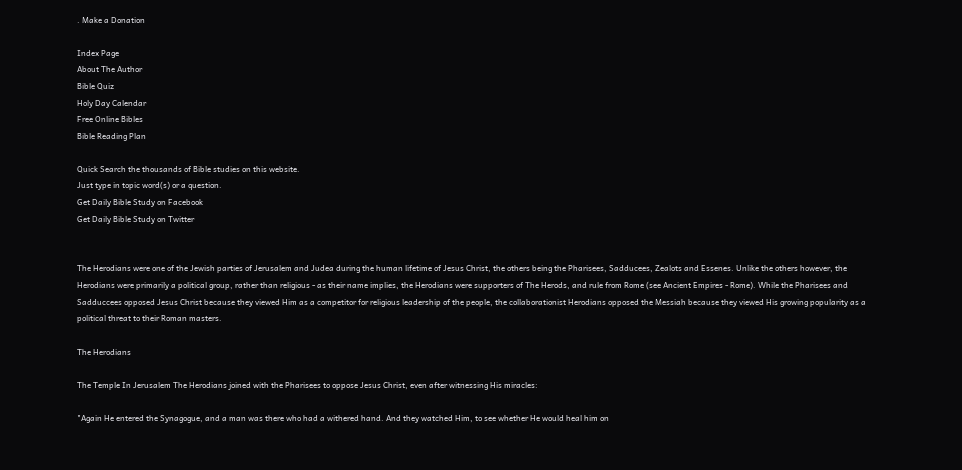. Make a Donation

Index Page
About The Author
Bible Quiz
Holy Day Calendar
Free Online Bibles
Bible Reading Plan

Quick Search the thousands of Bible studies on this website.
Just type in topic word(s) or a question.
Get Daily Bible Study on Facebook
Get Daily Bible Study on Twitter


The Herodians were one of the Jewish parties of Jerusalem and Judea during the human lifetime of Jesus Christ, the others being the Pharisees, Sadducees, Zealots and Essenes. Unlike the others however, the Herodians were primarily a political group, rather than religious - as their name implies, the Herodians were supporters of The Herods, and rule from Rome (see Ancient Empires - Rome). While the Pharisees and Sadduccees opposed Jesus Christ because they viewed Him as a competitor for religious leadership of the people, the collaborationist Herodians opposed the Messiah because they viewed His growing popularity as a political threat to their Roman masters.

The Herodians

The Temple In Jerusalem The Herodians joined with the Pharisees to oppose Jesus Christ, even after witnessing His miracles:

"Again He entered the Synagogue, and a man was there who had a withered hand. And they watched Him, to see whether He would heal him on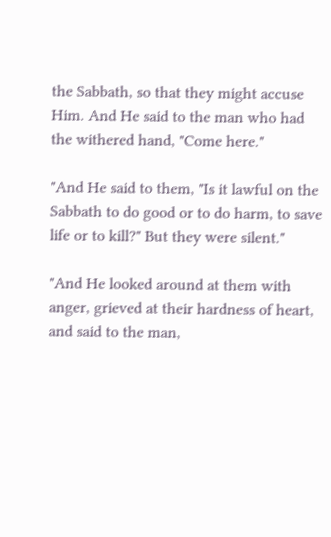the Sabbath, so that they might accuse Him. And He said to the man who had the withered hand, "Come here."

"And He said to them, "Is it lawful on the Sabbath to do good or to do harm, to save life or to kill?" But they were silent."

"And He looked around at them with anger, grieved at their hardness of heart, and said to the man,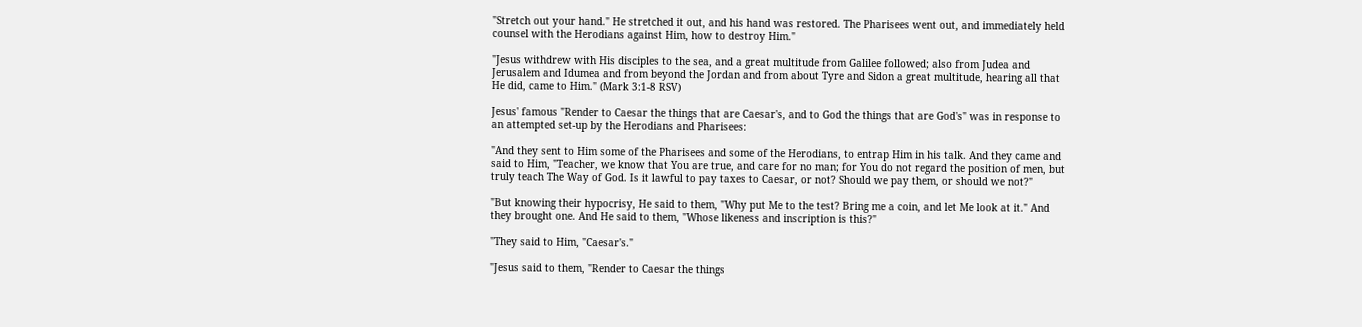"Stretch out your hand." He stretched it out, and his hand was restored. The Pharisees went out, and immediately held counsel with the Herodians against Him, how to destroy Him."

"Jesus withdrew with His disciples to the sea, and a great multitude from Galilee followed; also from Judea and Jerusalem and Idumea and from beyond the Jordan and from about Tyre and Sidon a great multitude, hearing all that He did, came to Him." (Mark 3:1-8 RSV)

Jesus' famous "Render to Caesar the things that are Caesar's, and to God the things that are God's" was in response to an attempted set-up by the Herodians and Pharisees:

"And they sent to Him some of the Pharisees and some of the Herodians, to entrap Him in his talk. And they came and said to Him, "Teacher, we know that You are true, and care for no man; for You do not regard the position of men, but truly teach The Way of God. Is it lawful to pay taxes to Caesar, or not? Should we pay them, or should we not?"

"But knowing their hypocrisy, He said to them, "Why put Me to the test? Bring me a coin, and let Me look at it." And they brought one. And He said to them, "Whose likeness and inscription is this?"

"They said to Him, "Caesar's."

"Jesus said to them, "Render to Caesar the things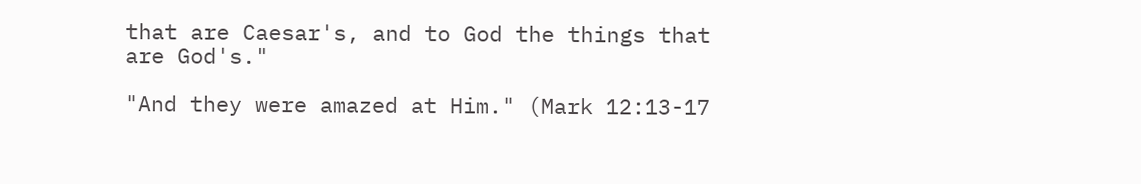that are Caesar's, and to God the things that are God's."

"And they were amazed at Him." (Mark 12:13-17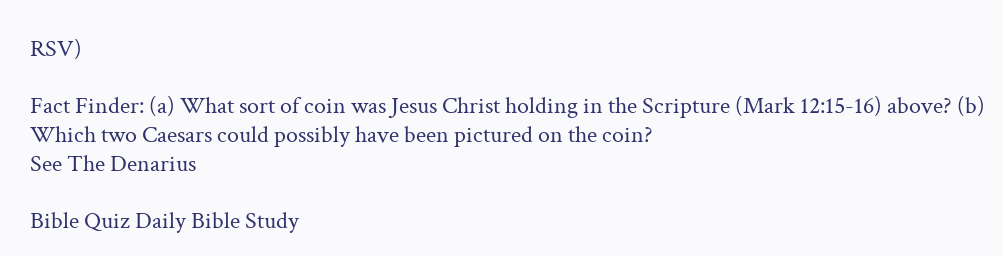RSV)

Fact Finder: (a) What sort of coin was Jesus Christ holding in the Scripture (Mark 12:15-16) above? (b) Which two Caesars could possibly have been pictured on the coin?
See The Denarius

Bible Quiz Daily Bible Study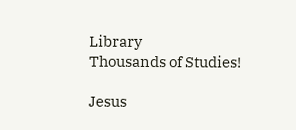Library
Thousands of Studies!

Jesus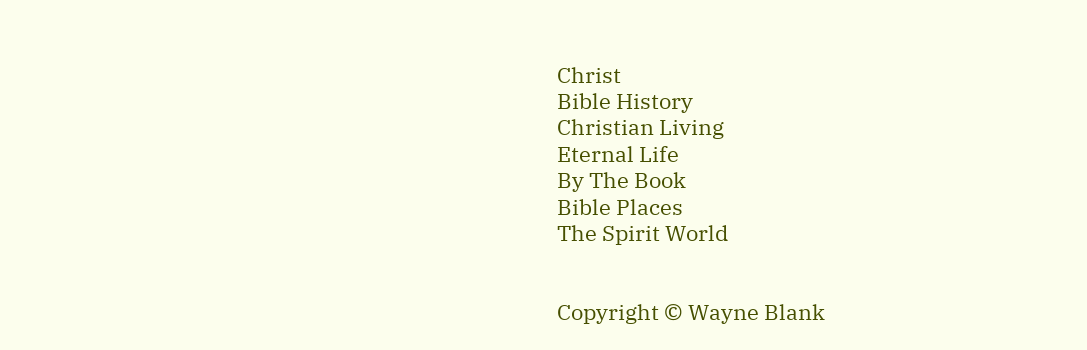Christ
Bible History
Christian Living
Eternal Life
By The Book
Bible Places
The Spirit World


Copyright © Wayne Blank